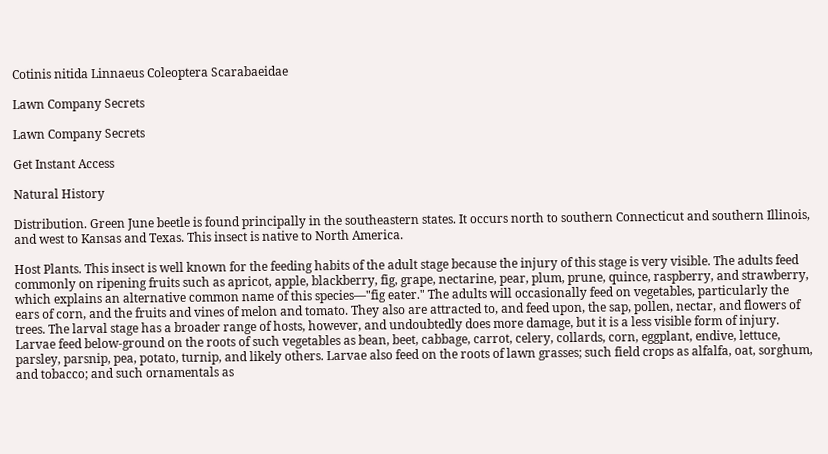Cotinis nitida Linnaeus Coleoptera Scarabaeidae

Lawn Company Secrets

Lawn Company Secrets

Get Instant Access

Natural History

Distribution. Green June beetle is found principally in the southeastern states. It occurs north to southern Connecticut and southern Illinois, and west to Kansas and Texas. This insect is native to North America.

Host Plants. This insect is well known for the feeding habits of the adult stage because the injury of this stage is very visible. The adults feed commonly on ripening fruits such as apricot, apple, blackberry, fig, grape, nectarine, pear, plum, prune, quince, raspberry, and strawberry, which explains an alternative common name of this species—"fig eater." The adults will occasionally feed on vegetables, particularly the ears of corn, and the fruits and vines of melon and tomato. They also are attracted to, and feed upon, the sap, pollen, nectar, and flowers of trees. The larval stage has a broader range of hosts, however, and undoubtedly does more damage, but it is a less visible form of injury. Larvae feed below-ground on the roots of such vegetables as bean, beet, cabbage, carrot, celery, collards, corn, eggplant, endive, lettuce, parsley, parsnip, pea, potato, turnip, and likely others. Larvae also feed on the roots of lawn grasses; such field crops as alfalfa, oat, sorghum, and tobacco; and such ornamentals as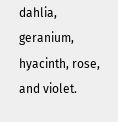dahlia, geranium, hyacinth, rose, and violet.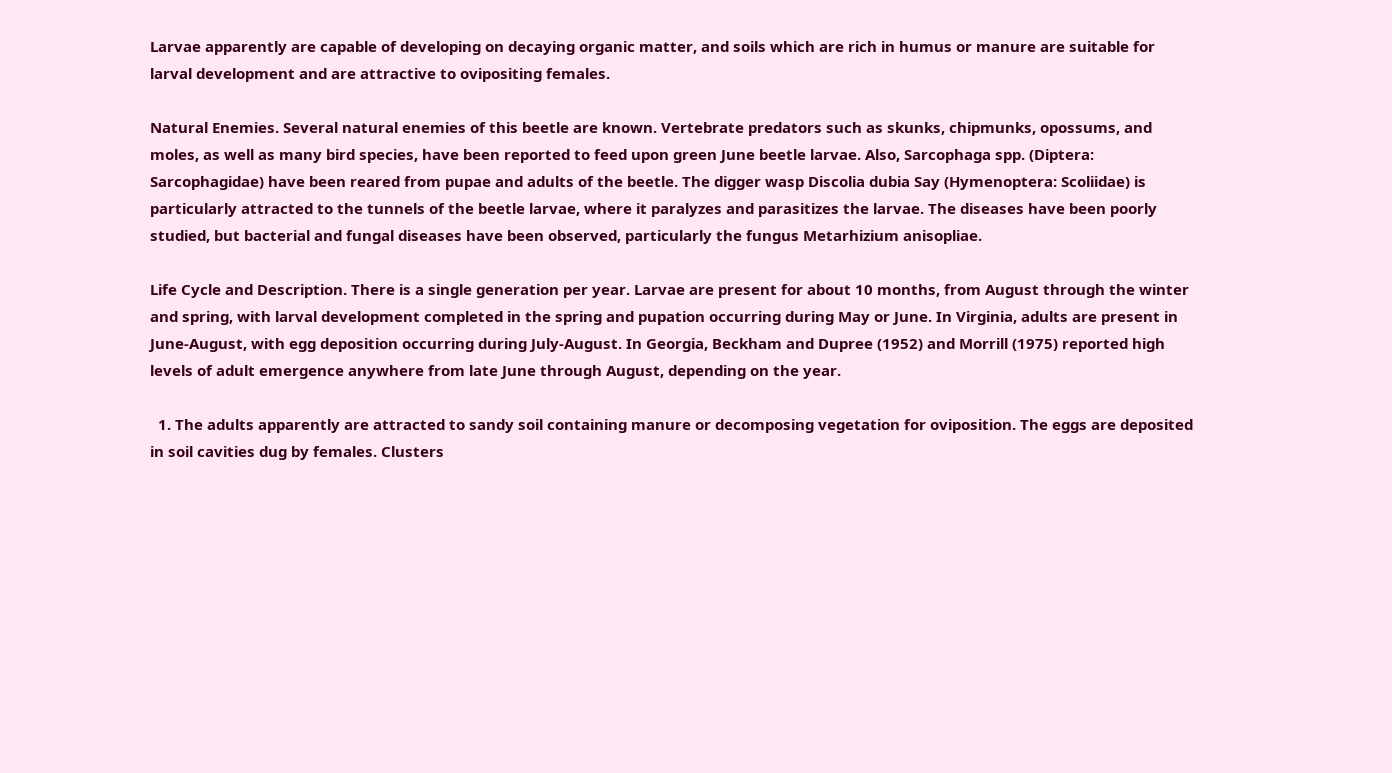Larvae apparently are capable of developing on decaying organic matter, and soils which are rich in humus or manure are suitable for larval development and are attractive to ovipositing females.

Natural Enemies. Several natural enemies of this beetle are known. Vertebrate predators such as skunks, chipmunks, opossums, and moles, as well as many bird species, have been reported to feed upon green June beetle larvae. Also, Sarcophaga spp. (Diptera: Sarcophagidae) have been reared from pupae and adults of the beetle. The digger wasp Discolia dubia Say (Hymenoptera: Scoliidae) is particularly attracted to the tunnels of the beetle larvae, where it paralyzes and parasitizes the larvae. The diseases have been poorly studied, but bacterial and fungal diseases have been observed, particularly the fungus Metarhizium anisopliae.

Life Cycle and Description. There is a single generation per year. Larvae are present for about 10 months, from August through the winter and spring, with larval development completed in the spring and pupation occurring during May or June. In Virginia, adults are present in June-August, with egg deposition occurring during July-August. In Georgia, Beckham and Dupree (1952) and Morrill (1975) reported high levels of adult emergence anywhere from late June through August, depending on the year.

  1. The adults apparently are attracted to sandy soil containing manure or decomposing vegetation for oviposition. The eggs are deposited in soil cavities dug by females. Clusters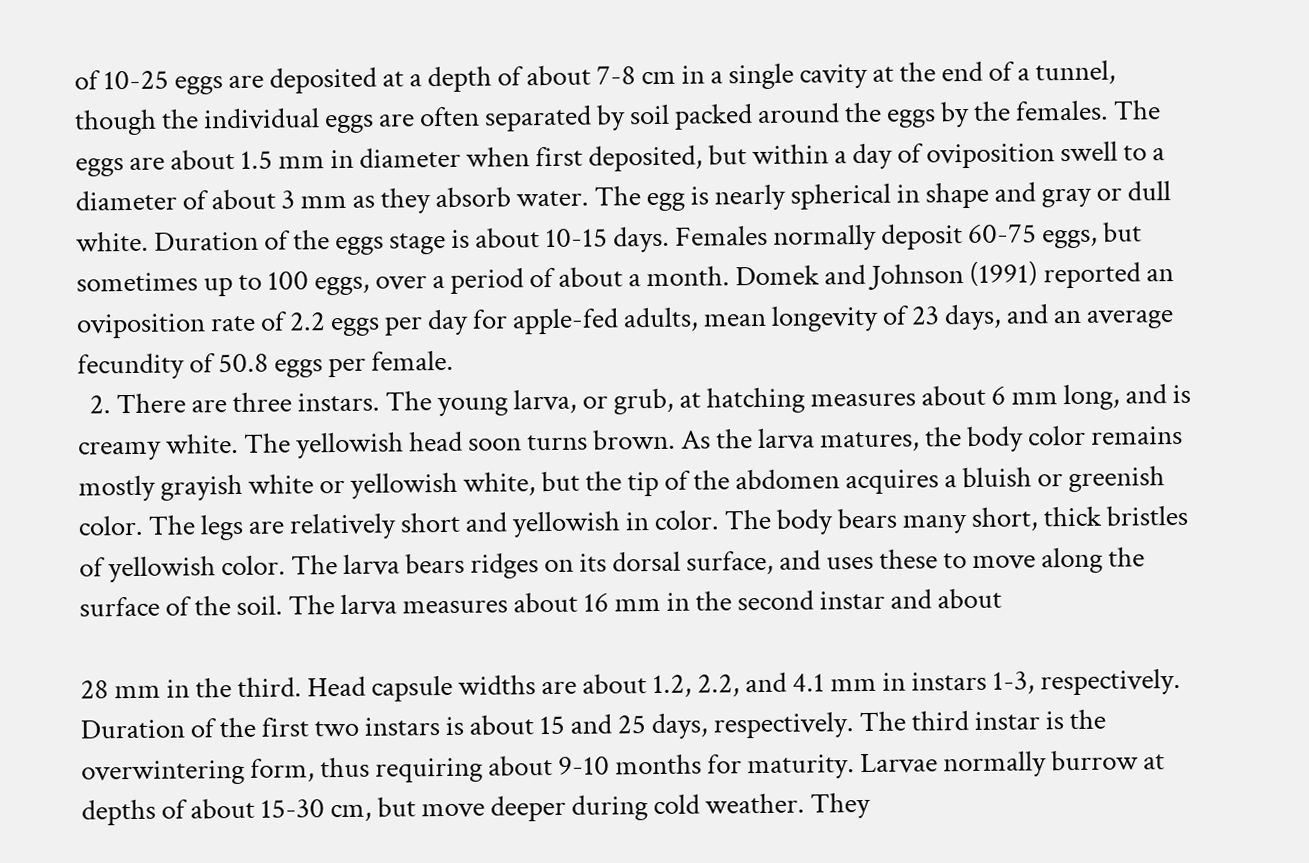of 10-25 eggs are deposited at a depth of about 7-8 cm in a single cavity at the end of a tunnel, though the individual eggs are often separated by soil packed around the eggs by the females. The eggs are about 1.5 mm in diameter when first deposited, but within a day of oviposition swell to a diameter of about 3 mm as they absorb water. The egg is nearly spherical in shape and gray or dull white. Duration of the eggs stage is about 10-15 days. Females normally deposit 60-75 eggs, but sometimes up to 100 eggs, over a period of about a month. Domek and Johnson (1991) reported an oviposition rate of 2.2 eggs per day for apple-fed adults, mean longevity of 23 days, and an average fecundity of 50.8 eggs per female.
  2. There are three instars. The young larva, or grub, at hatching measures about 6 mm long, and is creamy white. The yellowish head soon turns brown. As the larva matures, the body color remains mostly grayish white or yellowish white, but the tip of the abdomen acquires a bluish or greenish color. The legs are relatively short and yellowish in color. The body bears many short, thick bristles of yellowish color. The larva bears ridges on its dorsal surface, and uses these to move along the surface of the soil. The larva measures about 16 mm in the second instar and about

28 mm in the third. Head capsule widths are about 1.2, 2.2, and 4.1 mm in instars 1-3, respectively. Duration of the first two instars is about 15 and 25 days, respectively. The third instar is the overwintering form, thus requiring about 9-10 months for maturity. Larvae normally burrow at depths of about 15-30 cm, but move deeper during cold weather. They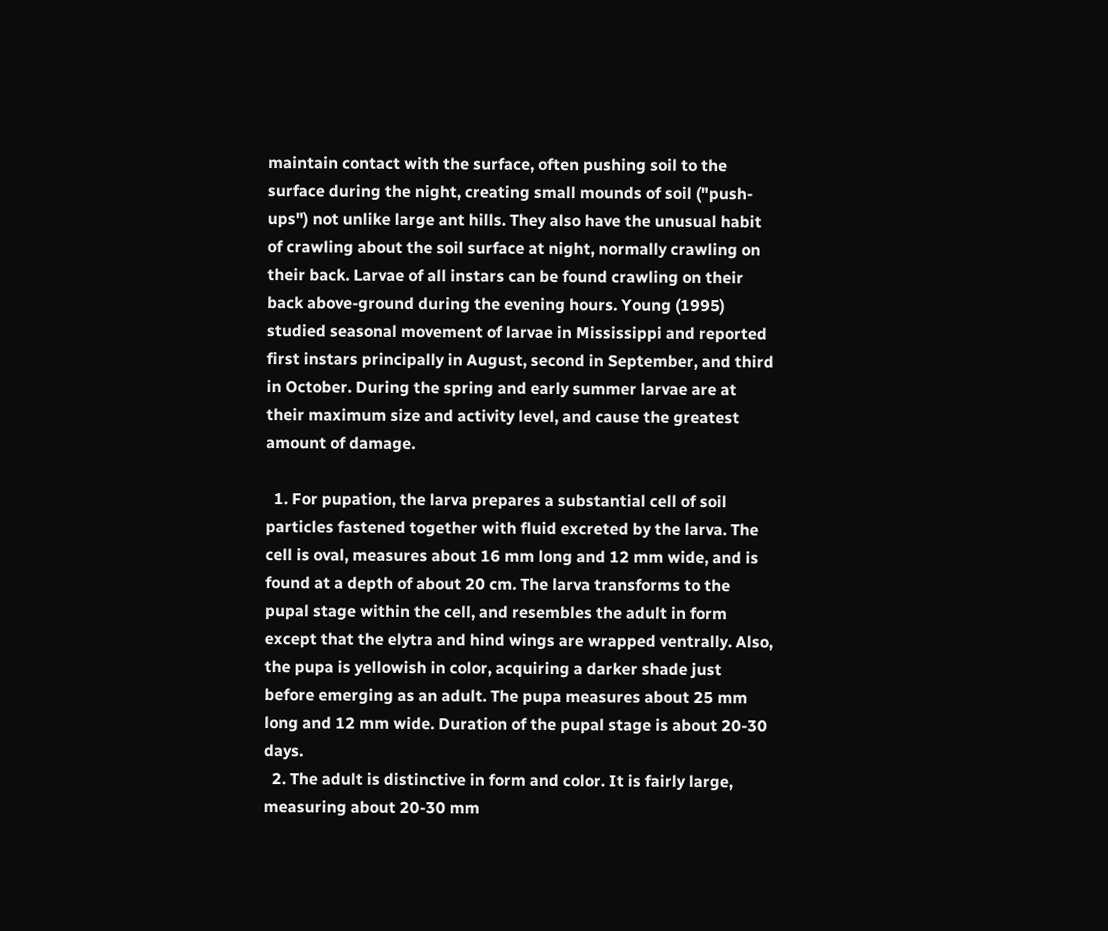maintain contact with the surface, often pushing soil to the surface during the night, creating small mounds of soil ("push-ups") not unlike large ant hills. They also have the unusual habit of crawling about the soil surface at night, normally crawling on their back. Larvae of all instars can be found crawling on their back above-ground during the evening hours. Young (1995) studied seasonal movement of larvae in Mississippi and reported first instars principally in August, second in September, and third in October. During the spring and early summer larvae are at their maximum size and activity level, and cause the greatest amount of damage.

  1. For pupation, the larva prepares a substantial cell of soil particles fastened together with fluid excreted by the larva. The cell is oval, measures about 16 mm long and 12 mm wide, and is found at a depth of about 20 cm. The larva transforms to the pupal stage within the cell, and resembles the adult in form except that the elytra and hind wings are wrapped ventrally. Also, the pupa is yellowish in color, acquiring a darker shade just before emerging as an adult. The pupa measures about 25 mm long and 12 mm wide. Duration of the pupal stage is about 20-30 days.
  2. The adult is distinctive in form and color. It is fairly large, measuring about 20-30 mm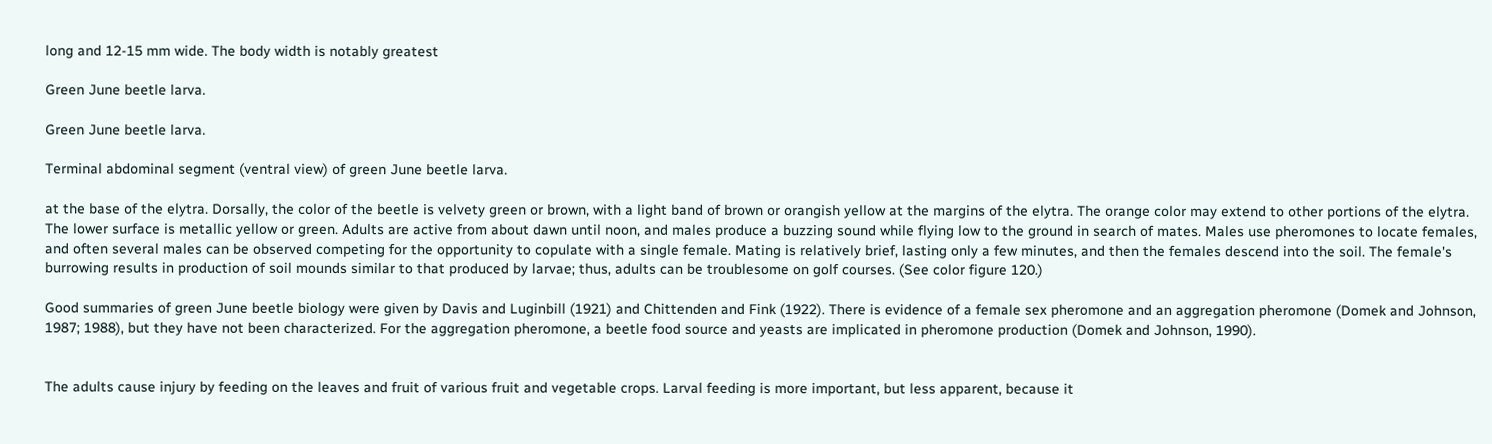long and 12-15 mm wide. The body width is notably greatest

Green June beetle larva.

Green June beetle larva.

Terminal abdominal segment (ventral view) of green June beetle larva.

at the base of the elytra. Dorsally, the color of the beetle is velvety green or brown, with a light band of brown or orangish yellow at the margins of the elytra. The orange color may extend to other portions of the elytra. The lower surface is metallic yellow or green. Adults are active from about dawn until noon, and males produce a buzzing sound while flying low to the ground in search of mates. Males use pheromones to locate females, and often several males can be observed competing for the opportunity to copulate with a single female. Mating is relatively brief, lasting only a few minutes, and then the females descend into the soil. The female's burrowing results in production of soil mounds similar to that produced by larvae; thus, adults can be troublesome on golf courses. (See color figure 120.)

Good summaries of green June beetle biology were given by Davis and Luginbill (1921) and Chittenden and Fink (1922). There is evidence of a female sex pheromone and an aggregation pheromone (Domek and Johnson, 1987; 1988), but they have not been characterized. For the aggregation pheromone, a beetle food source and yeasts are implicated in pheromone production (Domek and Johnson, 1990).


The adults cause injury by feeding on the leaves and fruit of various fruit and vegetable crops. Larval feeding is more important, but less apparent, because it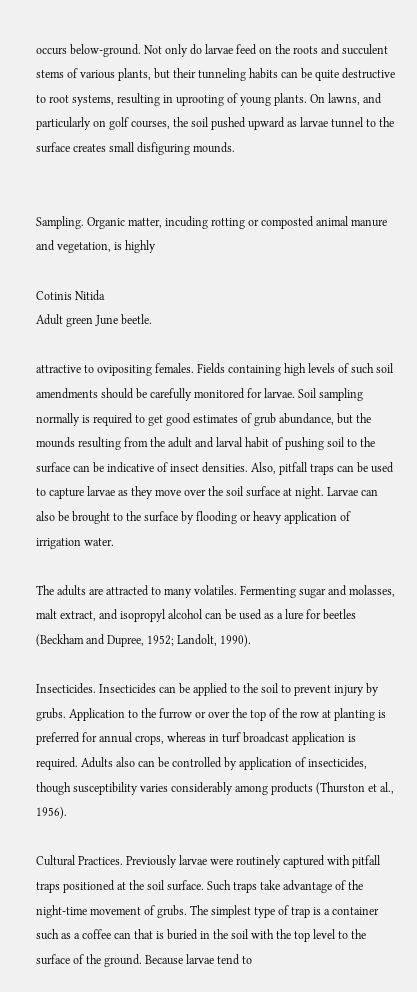occurs below-ground. Not only do larvae feed on the roots and succulent stems of various plants, but their tunneling habits can be quite destructive to root systems, resulting in uprooting of young plants. On lawns, and particularly on golf courses, the soil pushed upward as larvae tunnel to the surface creates small disfiguring mounds.


Sampling. Organic matter, incuding rotting or composted animal manure and vegetation, is highly

Cotinis Nitida
Adult green June beetle.

attractive to ovipositing females. Fields containing high levels of such soil amendments should be carefully monitored for larvae. Soil sampling normally is required to get good estimates of grub abundance, but the mounds resulting from the adult and larval habit of pushing soil to the surface can be indicative of insect densities. Also, pitfall traps can be used to capture larvae as they move over the soil surface at night. Larvae can also be brought to the surface by flooding or heavy application of irrigation water.

The adults are attracted to many volatiles. Fermenting sugar and molasses, malt extract, and isopropyl alcohol can be used as a lure for beetles (Beckham and Dupree, 1952; Landolt, 1990).

Insecticides. Insecticides can be applied to the soil to prevent injury by grubs. Application to the furrow or over the top of the row at planting is preferred for annual crops, whereas in turf broadcast application is required. Adults also can be controlled by application of insecticides, though susceptibility varies considerably among products (Thurston et al., 1956).

Cultural Practices. Previously larvae were routinely captured with pitfall traps positioned at the soil surface. Such traps take advantage of the night-time movement of grubs. The simplest type of trap is a container such as a coffee can that is buried in the soil with the top level to the surface of the ground. Because larvae tend to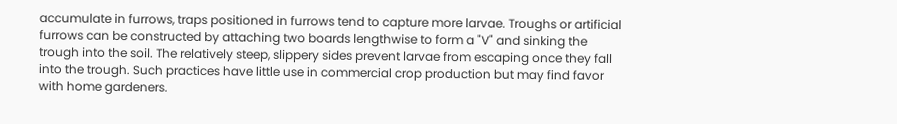accumulate in furrows, traps positioned in furrows tend to capture more larvae. Troughs or artificial furrows can be constructed by attaching two boards lengthwise to form a "V" and sinking the trough into the soil. The relatively steep, slippery sides prevent larvae from escaping once they fall into the trough. Such practices have little use in commercial crop production but may find favor with home gardeners.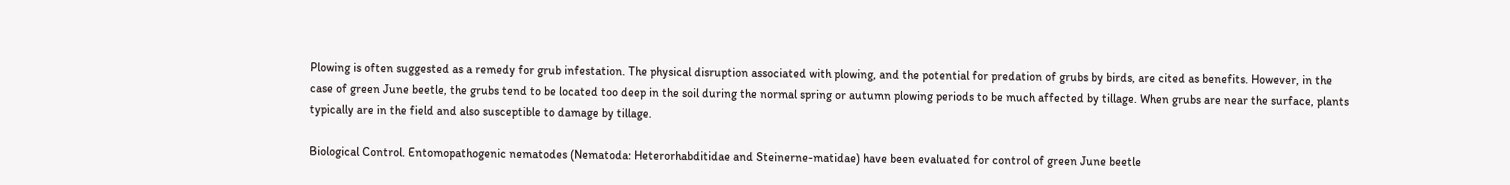Plowing is often suggested as a remedy for grub infestation. The physical disruption associated with plowing, and the potential for predation of grubs by birds, are cited as benefits. However, in the case of green June beetle, the grubs tend to be located too deep in the soil during the normal spring or autumn plowing periods to be much affected by tillage. When grubs are near the surface, plants typically are in the field and also susceptible to damage by tillage.

Biological Control. Entomopathogenic nematodes (Nematoda: Heterorhabditidae and Steinerne-matidae) have been evaluated for control of green June beetle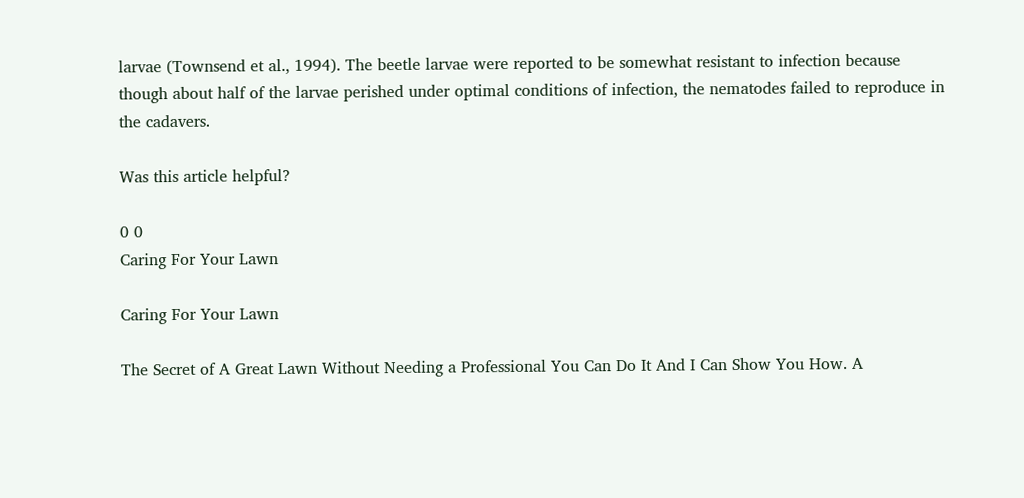larvae (Townsend et al., 1994). The beetle larvae were reported to be somewhat resistant to infection because though about half of the larvae perished under optimal conditions of infection, the nematodes failed to reproduce in the cadavers.

Was this article helpful?

0 0
Caring For Your Lawn

Caring For Your Lawn

The Secret of A Great Lawn Without Needing a Professional You Can Do It And I Can Show You How. A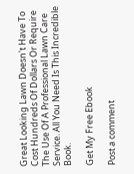Great Looking Lawn Doesn't Have To Cost Hundreds Of Dollars Or Require The Use Of A Professional Lawn Care Service. All You Need Is This Incredible Book.

Get My Free Ebook

Post a comment